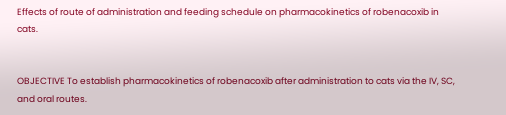Effects of route of administration and feeding schedule on pharmacokinetics of robenacoxib in cats.


OBJECTIVE To establish pharmacokinetics of robenacoxib after administration to cats via the IV, SC, and oral routes.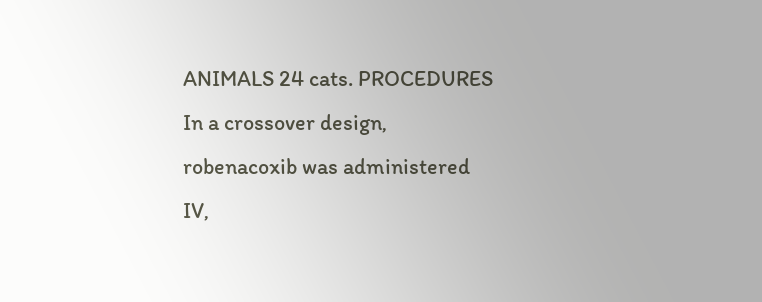ANIMALS 24 cats. PROCEDURES In a crossover design, robenacoxib was administered IV,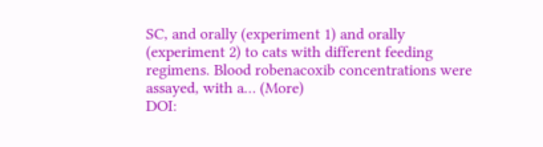SC, and orally (experiment 1) and orally (experiment 2) to cats with different feeding regimens. Blood robenacoxib concentrations were assayed, with a… (More)
DOI: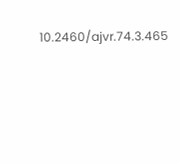10.2460/ajvr.74.3.465